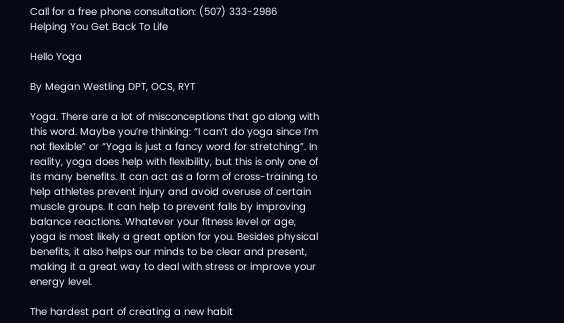Call for a free phone consultation: (507) 333-2986
Helping You Get Back To Life

Hello Yoga

By Megan Westling DPT, OCS, RYT

Yoga. There are a lot of misconceptions that go along with this word. Maybe you’re thinking: “I can’t do yoga since I’m not flexible” or “Yoga is just a fancy word for stretching”. In reality, yoga does help with flexibility, but this is only one of its many benefits. It can act as a form of cross-training to help athletes prevent injury and avoid overuse of certain muscle groups. It can help to prevent falls by improving balance reactions. Whatever your fitness level or age, yoga is most likely a great option for you. Besides physical benefits, it also helps our minds to be clear and present, making it a great way to deal with stress or improve your energy level.

The hardest part of creating a new habit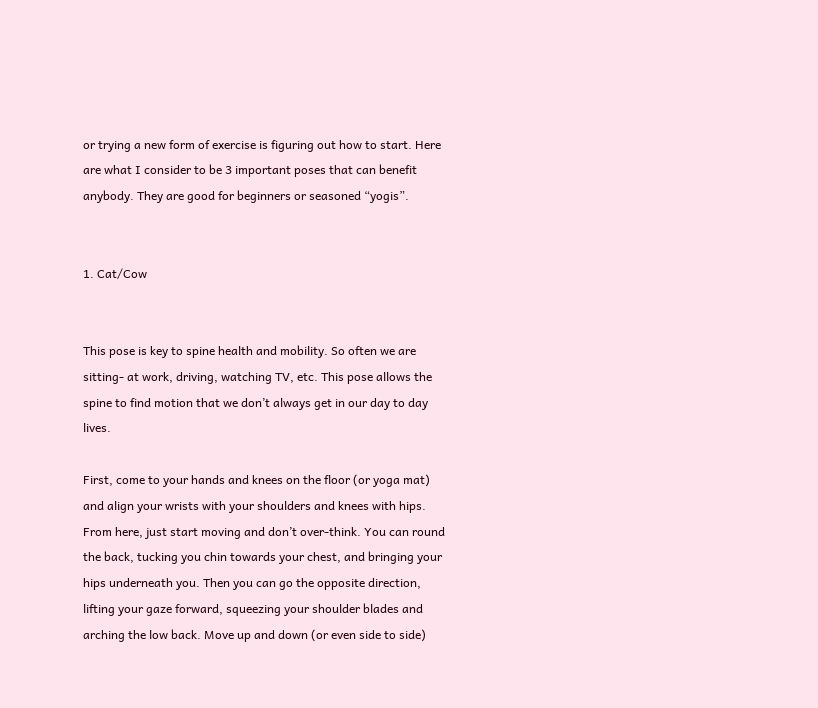or trying a new form of exercise is figuring out how to start. Here are what I consider to be 3 important poses that can benefit anybody. They are good for beginners or seasoned “yogis”.


1. Cat/Cow


This pose is key to spine health and mobility. So often we are sitting- at work, driving, watching TV, etc. This pose allows the spine to find motion that we don’t always get in our day to day lives.

First, come to your hands and knees on the floor (or yoga mat) and align your wrists with your shoulders and knees with hips. From here, just start moving and don’t over-think. You can round the back, tucking you chin towards your chest, and bringing your hips underneath you. Then you can go the opposite direction, lifting your gaze forward, squeezing your shoulder blades and arching the low back. Move up and down (or even side to side)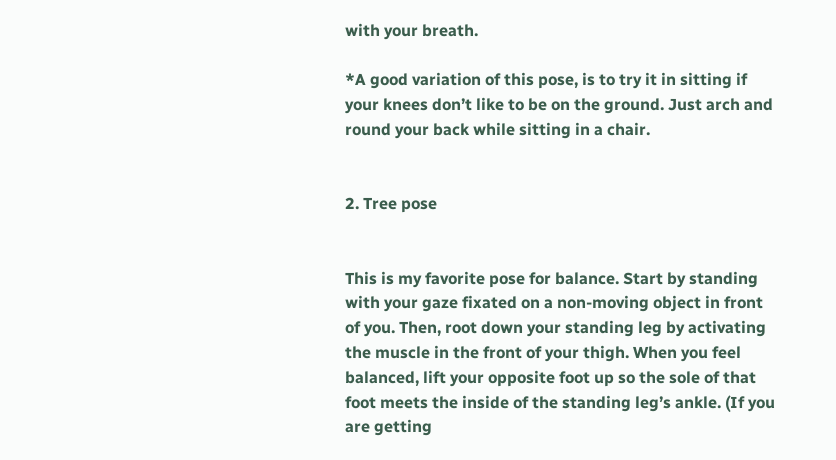with your breath.

*A good variation of this pose, is to try it in sitting if your knees don’t like to be on the ground. Just arch and round your back while sitting in a chair.


2. Tree pose


This is my favorite pose for balance. Start by standing with your gaze fixated on a non-moving object in front of you. Then, root down your standing leg by activating the muscle in the front of your thigh. When you feel balanced, lift your opposite foot up so the sole of that foot meets the inside of the standing leg’s ankle. (If you are getting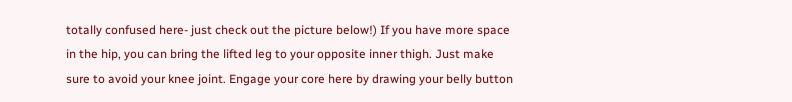totally confused here- just check out the picture below!) If you have more space in the hip, you can bring the lifted leg to your opposite inner thigh. Just make sure to avoid your knee joint. Engage your core here by drawing your belly button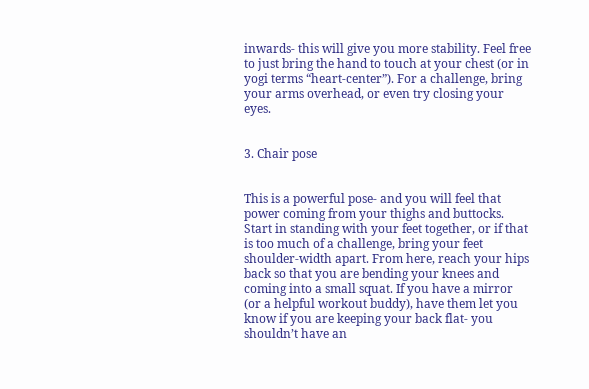inwards- this will give you more stability. Feel free to just bring the hand to touch at your chest (or in yogi terms “heart-center”). For a challenge, bring your arms overhead, or even try closing your eyes.


3. Chair pose


This is a powerful pose- and you will feel that power coming from your thighs and buttocks. Start in standing with your feet together, or if that is too much of a challenge, bring your feet shoulder-width apart. From here, reach your hips back so that you are bending your knees and coming into a small squat. If you have a mirror (or a helpful workout buddy), have them let you know if you are keeping your back flat- you shouldn’t have an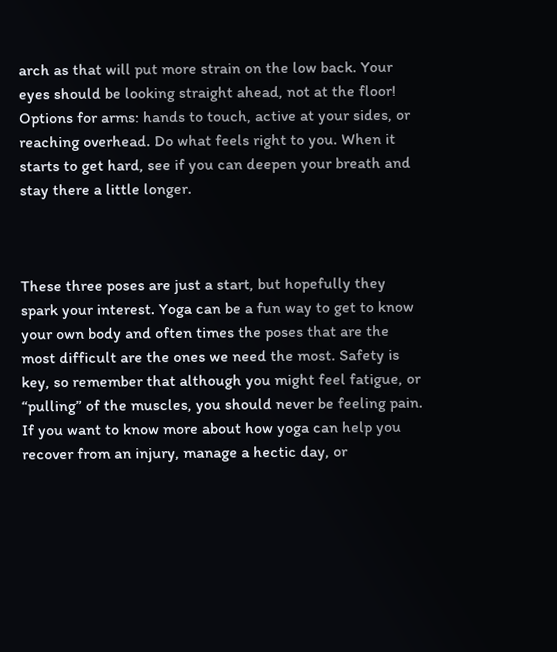arch as that will put more strain on the low back. Your eyes should be looking straight ahead, not at the floor! Options for arms: hands to touch, active at your sides, or reaching overhead. Do what feels right to you. When it starts to get hard, see if you can deepen your breath and stay there a little longer.



These three poses are just a start, but hopefully they spark your interest. Yoga can be a fun way to get to know your own body and often times the poses that are the most difficult are the ones we need the most. Safety is key, so remember that although you might feel fatigue, or “pulling” of the muscles, you should never be feeling pain. If you want to know more about how yoga can help you recover from an injury, manage a hectic day, or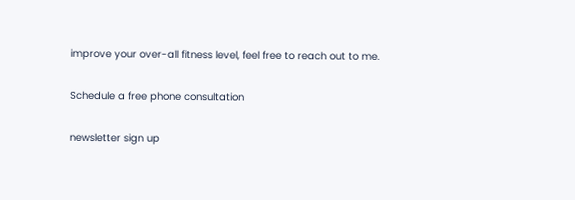improve your over-all fitness level, feel free to reach out to me.

Schedule a free phone consultation

newsletter sign up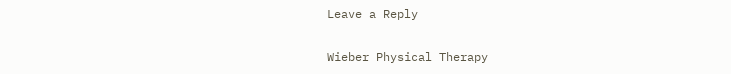Leave a Reply

Wieber Physical Therapy